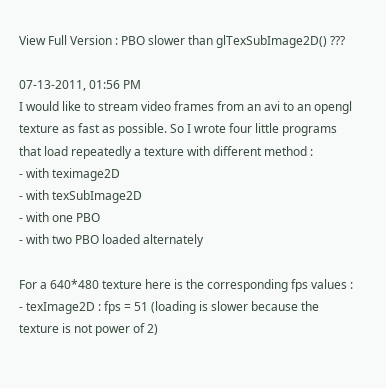View Full Version : PBO slower than glTexSubImage2D() ???

07-13-2011, 01:56 PM
I would like to stream video frames from an avi to an opengl texture as fast as possible. So I wrote four little programs that load repeatedly a texture with different method :
- with teximage2D
- with texSubImage2D
- with one PBO
- with two PBO loaded alternately

For a 640*480 texture here is the corresponding fps values :
- texImage2D : fps = 51 (loading is slower because the texture is not power of 2)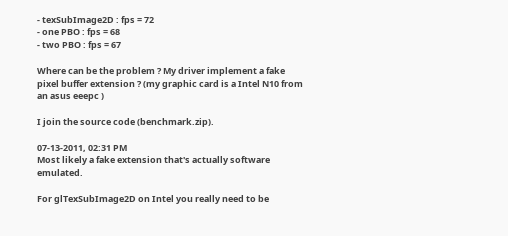- texSubImage2D : fps = 72
- one PBO : fps = 68
- two PBO : fps = 67

Where can be the problem ? My driver implement a fake pixel buffer extension ? (my graphic card is a Intel N10 from an asus eeepc )

I join the source code (benchmark.zip).

07-13-2011, 02:31 PM
Most likely a fake extension that's actually software emulated.

For glTexSubImage2D on Intel you really need to be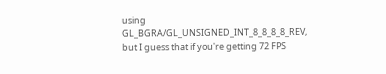using GL_BGRA/GL_UNSIGNED_INT_8_8_8_8_REV, but I guess that if you're getting 72 FPS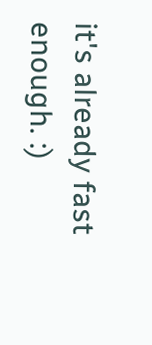it's already fast enough. :)